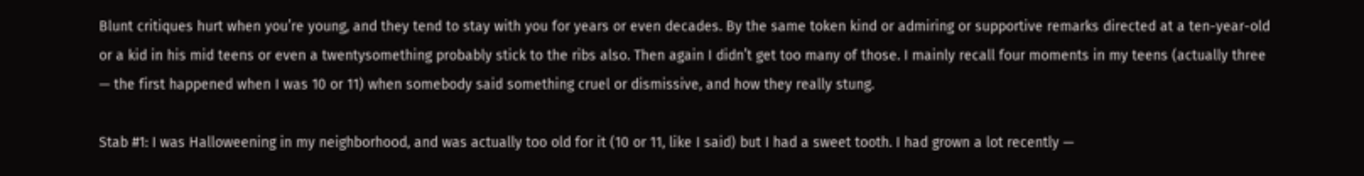Blunt critiques hurt when you’re young, and they tend to stay with you for years or even decades. By the same token kind or admiring or supportive remarks directed at a ten-year-old or a kid in his mid teens or even a twentysomething probably stick to the ribs also. Then again I didn’t get too many of those. I mainly recall four moments in my teens (actually three — the first happened when I was 10 or 11) when somebody said something cruel or dismissive, and how they really stung.

Stab #1: I was Halloweening in my neighborhood, and was actually too old for it (10 or 11, like I said) but I had a sweet tooth. I had grown a lot recently —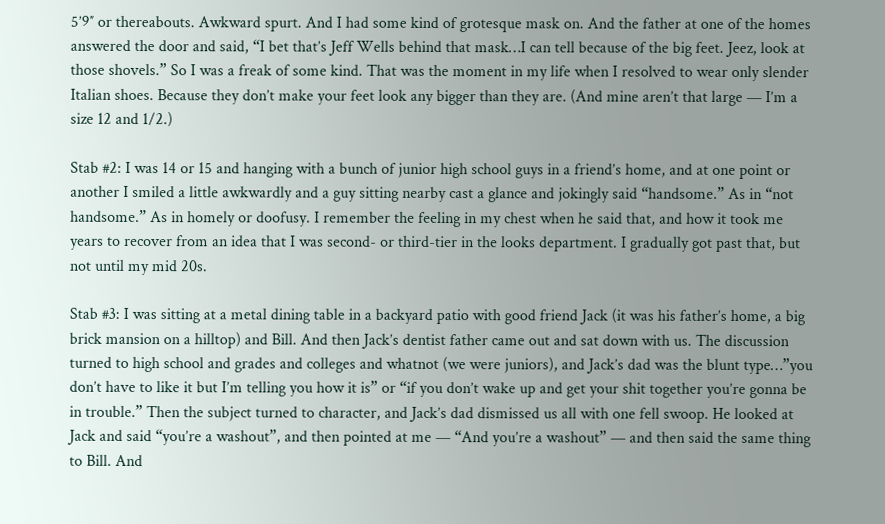5’9″ or thereabouts. Awkward spurt. And I had some kind of grotesque mask on. And the father at one of the homes answered the door and said, “I bet that’s Jeff Wells behind that mask…I can tell because of the big feet. Jeez, look at those shovels.” So I was a freak of some kind. That was the moment in my life when I resolved to wear only slender Italian shoes. Because they don’t make your feet look any bigger than they are. (And mine aren’t that large — I’m a size 12 and 1/2.)

Stab #2: I was 14 or 15 and hanging with a bunch of junior high school guys in a friend’s home, and at one point or another I smiled a little awkwardly and a guy sitting nearby cast a glance and jokingly said “handsome.” As in “not handsome.” As in homely or doofusy. I remember the feeling in my chest when he said that, and how it took me years to recover from an idea that I was second- or third-tier in the looks department. I gradually got past that, but not until my mid 20s.

Stab #3: I was sitting at a metal dining table in a backyard patio with good friend Jack (it was his father’s home, a big brick mansion on a hilltop) and Bill. And then Jack’s dentist father came out and sat down with us. The discussion turned to high school and grades and colleges and whatnot (we were juniors), and Jack’s dad was the blunt type…”you don’t have to like it but I’m telling you how it is” or “if you don’t wake up and get your shit together you’re gonna be in trouble.” Then the subject turned to character, and Jack’s dad dismissed us all with one fell swoop. He looked at Jack and said “you’re a washout”, and then pointed at me — “And you’re a washout” — and then said the same thing to Bill. And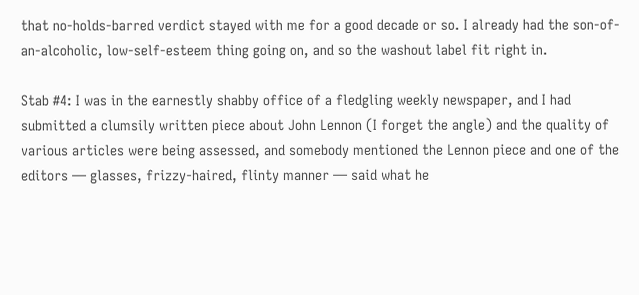that no-holds-barred verdict stayed with me for a good decade or so. I already had the son-of-an-alcoholic, low-self-esteem thing going on, and so the washout label fit right in.

Stab #4: I was in the earnestly shabby office of a fledgling weekly newspaper, and I had submitted a clumsily written piece about John Lennon (I forget the angle) and the quality of various articles were being assessed, and somebody mentioned the Lennon piece and one of the editors — glasses, frizzy-haired, flinty manner — said what he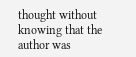thought without knowing that the author was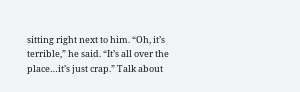sitting right next to him. “Oh, it’s terrible,” he said. “It’s all over the place…it’s just crap.” Talk about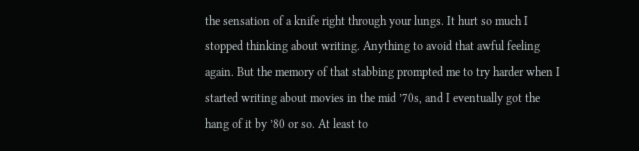the sensation of a knife right through your lungs. It hurt so much I stopped thinking about writing. Anything to avoid that awful feeling again. But the memory of that stabbing prompted me to try harder when I started writing about movies in the mid ’70s, and I eventually got the hang of it by ’80 or so. At least to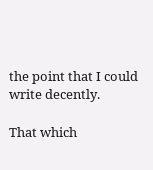the point that I could write decently.

That which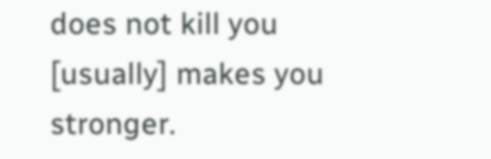does not kill you [usually] makes you stronger.